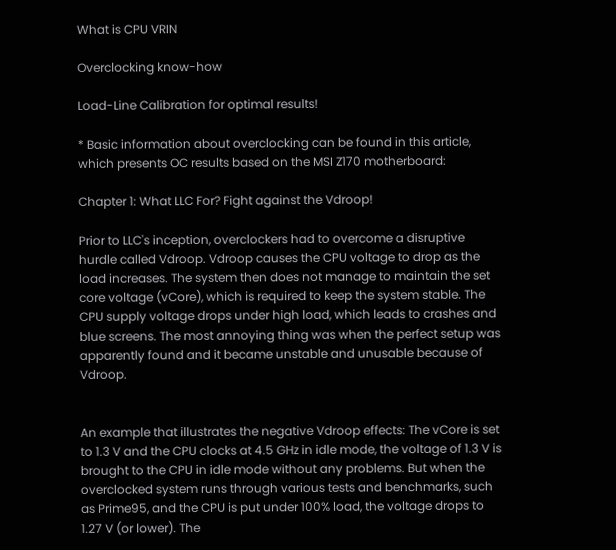What is CPU VRIN

Overclocking know-how

Load-Line Calibration for optimal results!

* Basic information about overclocking can be found in this article, which presents OC results based on the MSI Z170 motherboard:

Chapter 1: What LLC For? Fight against the Vdroop!

Prior to LLC's inception, overclockers had to overcome a disruptive hurdle called Vdroop. Vdroop causes the CPU voltage to drop as the load increases. The system then does not manage to maintain the set core voltage (vCore), which is required to keep the system stable. The CPU supply voltage drops under high load, which leads to crashes and blue screens. The most annoying thing was when the perfect setup was apparently found and it became unstable and unusable because of Vdroop.


An example that illustrates the negative Vdroop effects: The vCore is set to 1.3 V and the CPU clocks at 4.5 GHz in idle mode, the voltage of 1.3 V is brought to the CPU in idle mode without any problems. But when the overclocked system runs through various tests and benchmarks, such as Prime95, and the CPU is put under 100% load, the voltage drops to 1.27 V (or lower). The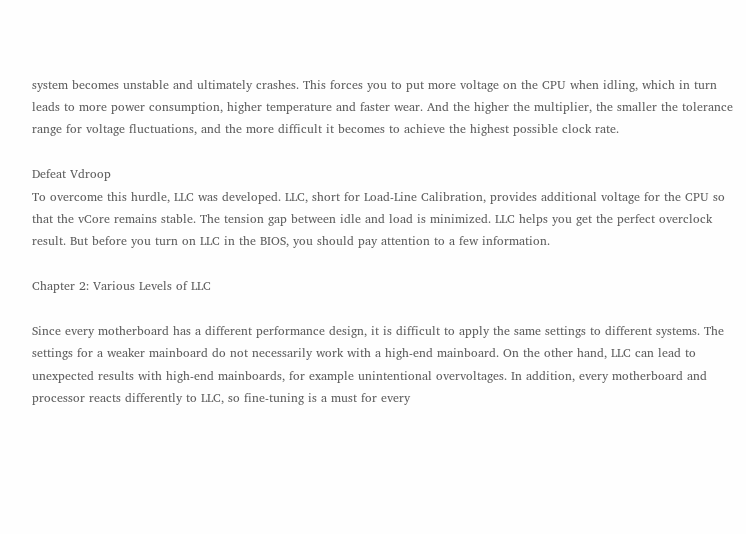system becomes unstable and ultimately crashes. This forces you to put more voltage on the CPU when idling, which in turn leads to more power consumption, higher temperature and faster wear. And the higher the multiplier, the smaller the tolerance range for voltage fluctuations, and the more difficult it becomes to achieve the highest possible clock rate.

Defeat Vdroop
To overcome this hurdle, LLC was developed. LLC, short for Load-Line Calibration, provides additional voltage for the CPU so that the vCore remains stable. The tension gap between idle and load is minimized. LLC helps you get the perfect overclock result. But before you turn on LLC in the BIOS, you should pay attention to a few information.

Chapter 2: Various Levels of LLC

Since every motherboard has a different performance design, it is difficult to apply the same settings to different systems. The settings for a weaker mainboard do not necessarily work with a high-end mainboard. On the other hand, LLC can lead to unexpected results with high-end mainboards, for example unintentional overvoltages. In addition, every motherboard and processor reacts differently to LLC, so fine-tuning is a must for every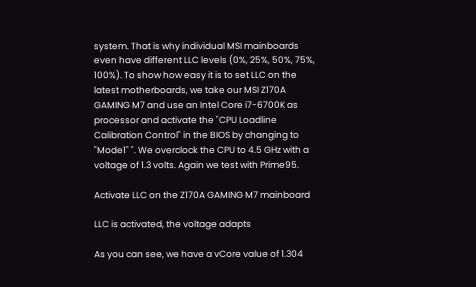system. That is why individual MSI mainboards even have different LLC levels (0%, 25%, 50%, 75%, 100%). To show how easy it is to set LLC on the latest motherboards, we take our MSI Z170A GAMING M7 and use an Intel Core i7-6700K as processor and activate the "CPU Loadline Calibration Control" in the BIOS by changing to "Mode1" ". We overclock the CPU to 4.5 GHz with a voltage of 1.3 volts. Again we test with Prime95.

Activate LLC on the Z170A GAMING M7 mainboard

LLC is activated, the voltage adapts

As you can see, we have a vCore value of 1.304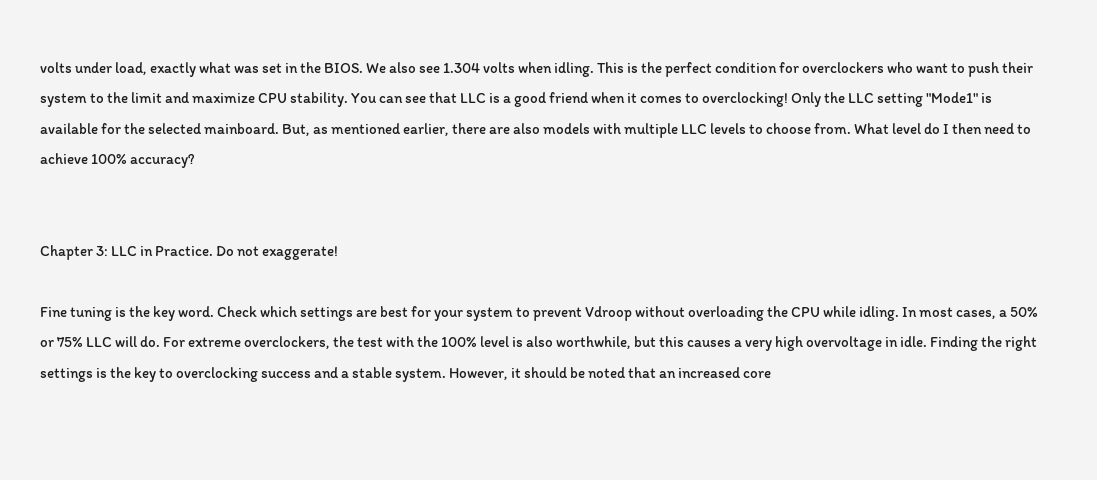volts under load, exactly what was set in the BIOS. We also see 1.304 volts when idling. This is the perfect condition for overclockers who want to push their system to the limit and maximize CPU stability. You can see that LLC is a good friend when it comes to overclocking! Only the LLC setting "Mode1" is available for the selected mainboard. But, as mentioned earlier, there are also models with multiple LLC levels to choose from. What level do I then need to achieve 100% accuracy?


Chapter 3: LLC in Practice. Do not exaggerate!

Fine tuning is the key word. Check which settings are best for your system to prevent Vdroop without overloading the CPU while idling. In most cases, a 50% or 75% LLC will do. For extreme overclockers, the test with the 100% level is also worthwhile, but this causes a very high overvoltage in idle. Finding the right settings is the key to overclocking success and a stable system. However, it should be noted that an increased core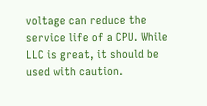voltage can reduce the service life of a CPU. While LLC is great, it should be used with caution.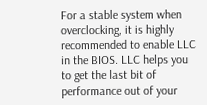For a stable system when overclocking, it is highly recommended to enable LLC in the BIOS. LLC helps you to get the last bit of performance out of your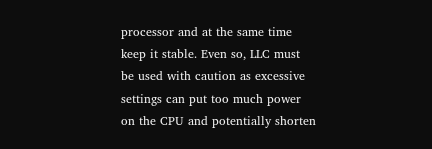processor and at the same time keep it stable. Even so, LLC must be used with caution as excessive settings can put too much power on the CPU and potentially shorten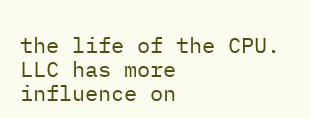the life of the CPU. LLC has more influence on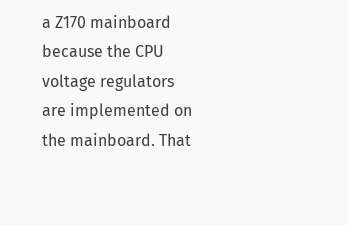a Z170 mainboard because the CPU voltage regulators are implemented on the mainboard. That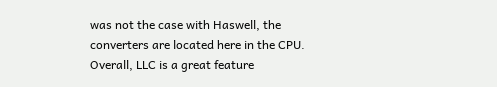was not the case with Haswell, the converters are located here in the CPU.
Overall, LLC is a great feature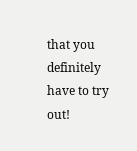that you definitely have to try out!